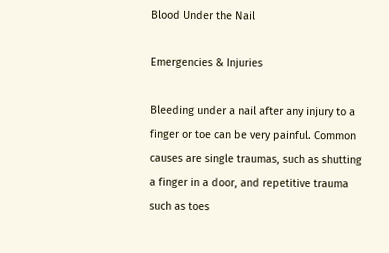Blood Under the Nail

Emergencies & Injuries

Bleeding under a nail after any injury to a finger or toe can be very painful. Common causes are single traumas, such as shutting a finger in a door, and repetitive trauma such as toes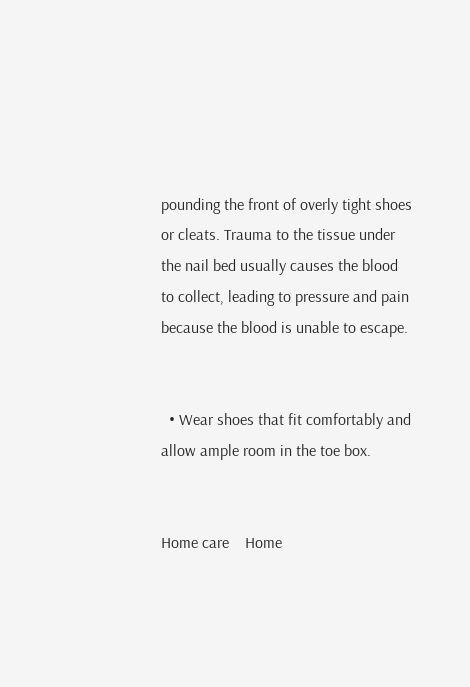pounding the front of overly tight shoes or cleats. Trauma to the tissue under the nail bed usually causes the blood to collect, leading to pressure and pain because the blood is unable to escape.


  • Wear shoes that fit comfortably and allow ample room in the toe box.


Home care    Home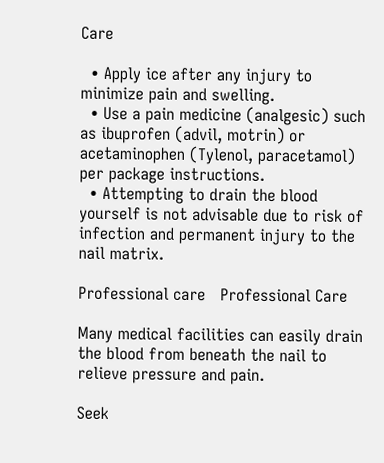Care

  • Apply ice after any injury to minimize pain and swelling.
  • Use a pain medicine (analgesic) such as ibuprofen (advil, motrin) or acetaminophen (Tylenol, paracetamol) per package instructions.
  • Attempting to drain the blood yourself is not advisable due to risk of infection and permanent injury to the nail matrix.

Professional care   Professional Care

Many medical facilities can easily drain the blood from beneath the nail to relieve pressure and pain.

Seek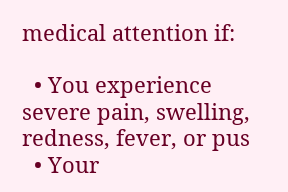medical attention if:

  • You experience severe pain, swelling, redness, fever, or pus
  • Your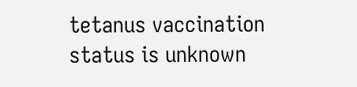tetanus vaccination status is unknown